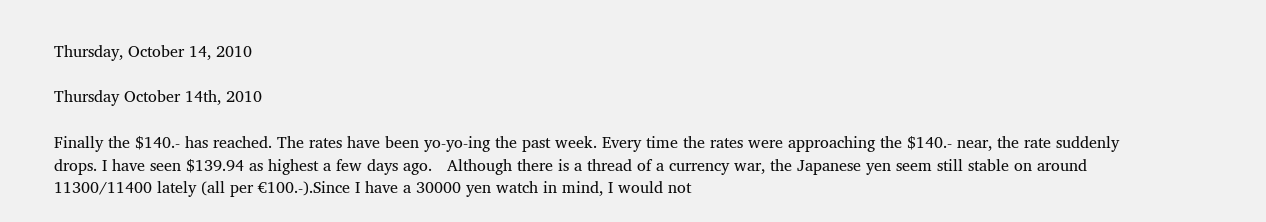Thursday, October 14, 2010

Thursday October 14th, 2010

Finally the $140.- has reached. The rates have been yo-yo-ing the past week. Every time the rates were approaching the $140.- near, the rate suddenly drops. I have seen $139.94 as highest a few days ago.   Although there is a thread of a currency war, the Japanese yen seem still stable on around 11300/11400 lately (all per €100.-).Since I have a 30000 yen watch in mind, I would not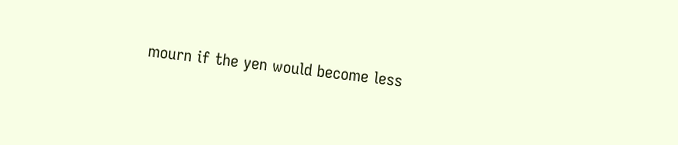mourn if the yen would become less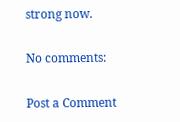strong now.

No comments:

Post a Comment